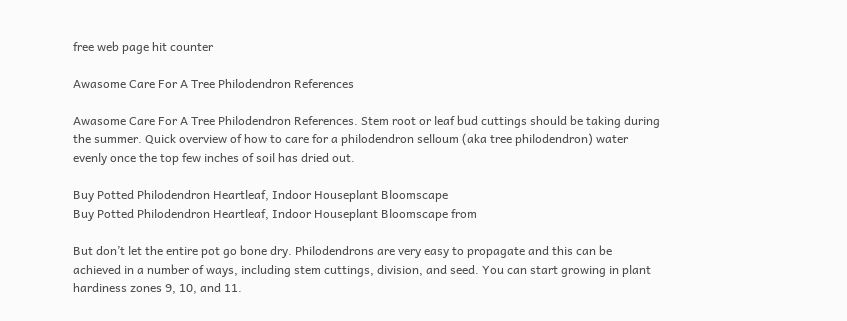free web page hit counter

Awasome Care For A Tree Philodendron References

Awasome Care For A Tree Philodendron References. Stem root or leaf bud cuttings should be taking during the summer. Quick overview of how to care for a philodendron selloum (aka tree philodendron) water evenly once the top few inches of soil has dried out.

Buy Potted Philodendron Heartleaf, Indoor Houseplant Bloomscape
Buy Potted Philodendron Heartleaf, Indoor Houseplant Bloomscape from

But don’t let the entire pot go bone dry. Philodendrons are very easy to propagate and this can be achieved in a number of ways, including stem cuttings, division, and seed. You can start growing in plant hardiness zones 9, 10, and 11.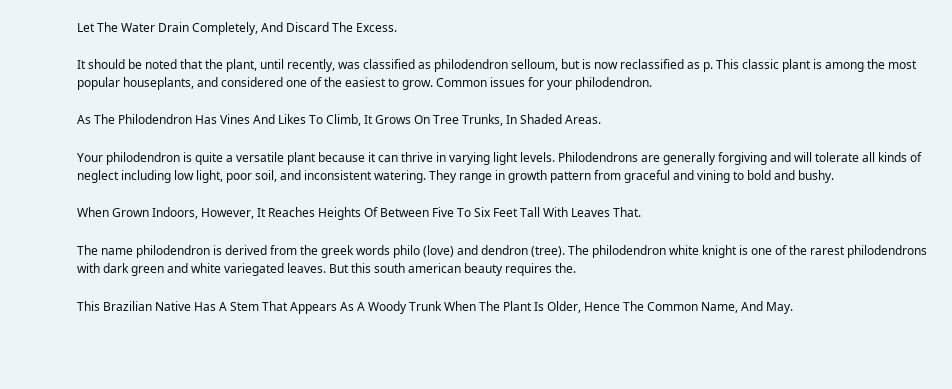Let The Water Drain Completely, And Discard The Excess.

It should be noted that the plant, until recently, was classified as philodendron selloum, but is now reclassified as p. This classic plant is among the most popular houseplants, and considered one of the easiest to grow. Common issues for your philodendron.

As The Philodendron Has Vines And Likes To Climb, It Grows On Tree Trunks, In Shaded Areas.

Your philodendron is quite a versatile plant because it can thrive in varying light levels. Philodendrons are generally forgiving and will tolerate all kinds of neglect including low light, poor soil, and inconsistent watering. They range in growth pattern from graceful and vining to bold and bushy.

When Grown Indoors, However, It Reaches Heights Of Between Five To Six Feet Tall With Leaves That.

The name philodendron is derived from the greek words philo (love) and dendron (tree). The philodendron white knight is one of the rarest philodendrons with dark green and white variegated leaves. But this south american beauty requires the.

This Brazilian Native Has A Stem That Appears As A Woody Trunk When The Plant Is Older, Hence The Common Name, And May.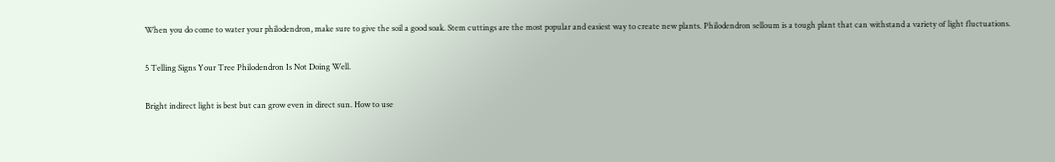When you do come to water your philodendron, make sure to give the soil a good soak. Stem cuttings are the most popular and easiest way to create new plants. Philodendron selloum is a tough plant that can withstand a variety of light fluctuations.

5 Telling Signs Your Tree Philodendron Is Not Doing Well.

Bright indirect light is best but can grow even in direct sun. How to use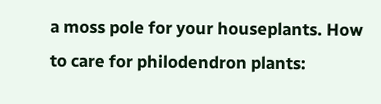a moss pole for your houseplants. How to care for philodendron plants: